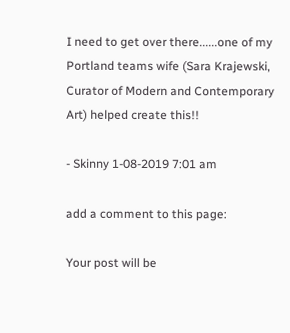I need to get over there......one of my Portland teams wife (Sara Krajewski, Curator of Modern and Contemporary Art) helped create this!!

- Skinny 1-08-2019 7:01 am

add a comment to this page:

Your post will be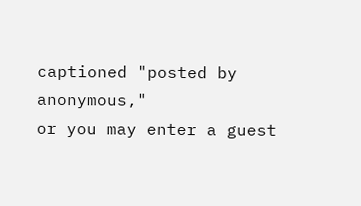captioned "posted by anonymous,"
or you may enter a guest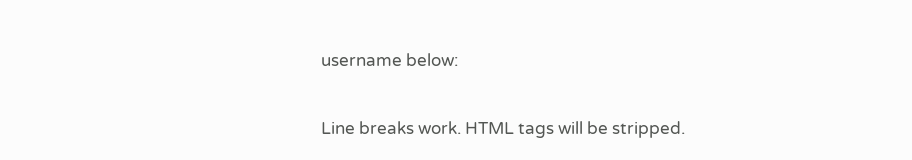username below:

Line breaks work. HTML tags will be stripped.